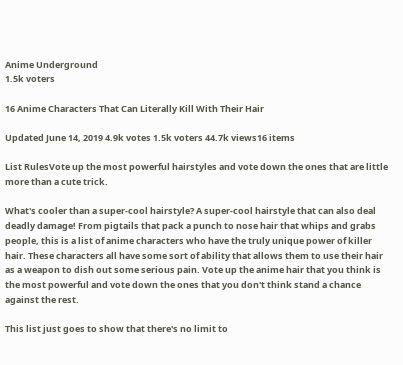Anime Underground
1.5k voters

16 Anime Characters That Can Literally Kill With Their Hair

Updated June 14, 2019 4.9k votes 1.5k voters 44.7k views16 items

List RulesVote up the most powerful hairstyles and vote down the ones that are little more than a cute trick.

What's cooler than a super-cool hairstyle? A super-cool hairstyle that can also deal deadly damage! From pigtails that pack a punch to nose hair that whips and grabs people, this is a list of anime characters who have the truly unique power of killer hair. These characters all have some sort of ability that allows them to use their hair as a weapon to dish out some serious pain. Vote up the anime hair that you think is the most powerful and vote down the ones that you don't think stand a chance against the rest.

This list just goes to show that there's no limit to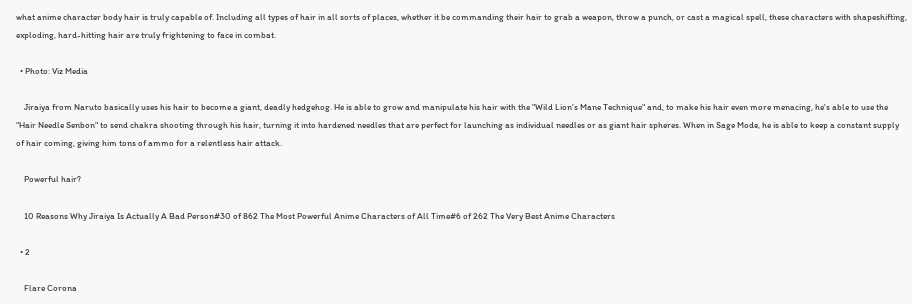what anime character body hair is truly capable of. Including all types of hair in all sorts of places, whether it be commanding their hair to grab a weapon, throw a punch, or cast a magical spell, these characters with shapeshifting, exploding, hard-hitting hair are truly frightening to face in combat.

  • Photo: Viz Media

    Jiraiya from Naruto basically uses his hair to become a giant, deadly hedgehog. He is able to grow and manipulate his hair with the "Wild Lion's Mane Technique" and, to make his hair even more menacing, he's able to use the "Hair Needle Senbon" to send chakra shooting through his hair, turning it into hardened needles that are perfect for launching as individual needles or as giant hair spheres. When in Sage Mode, he is able to keep a constant supply of hair coming, giving him tons of ammo for a relentless hair attack.

    Powerful hair?

    10 Reasons Why Jiraiya Is Actually A Bad Person#30 of 862 The Most Powerful Anime Characters of All Time#6 of 262 The Very Best Anime Characters

  • 2

    Flare Corona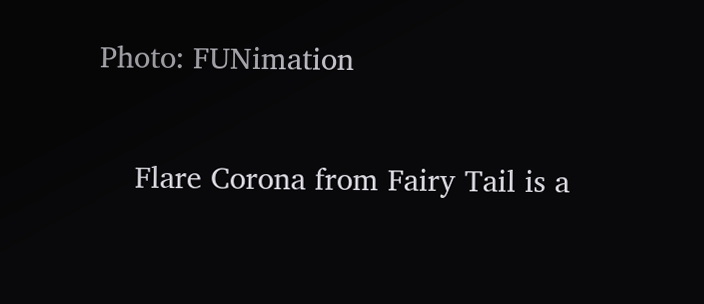Photo: FUNimation

    Flare Corona from Fairy Tail is a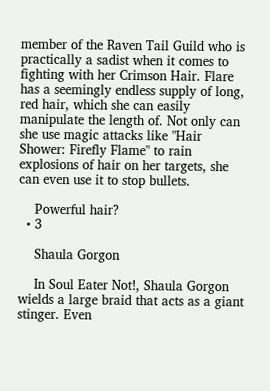member of the Raven Tail Guild who is practically a sadist when it comes to fighting with her Crimson Hair. Flare has a seemingly endless supply of long, red hair, which she can easily manipulate the length of. Not only can she use magic attacks like "Hair Shower: Firefly Flame" to rain explosions of hair on her targets, she can even use it to stop bullets.

    Powerful hair?
  • 3

    Shaula Gorgon

    In Soul Eater Not!, Shaula Gorgon wields a large braid that acts as a giant stinger. Even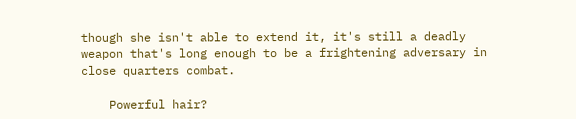though she isn't able to extend it, it's still a deadly weapon that's long enough to be a frightening adversary in close quarters combat.

    Powerful hair?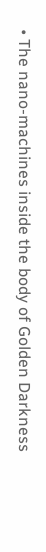• The nano-machines inside the body of Golden Darkness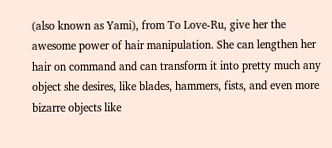(also known as Yami), from To Love-Ru, give her the awesome power of hair manipulation. She can lengthen her hair on command and can transform it into pretty much any object she desires, like blades, hammers, fists, and even more bizarre objects like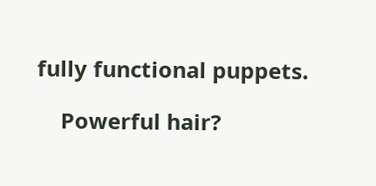fully functional puppets.

    Powerful hair?